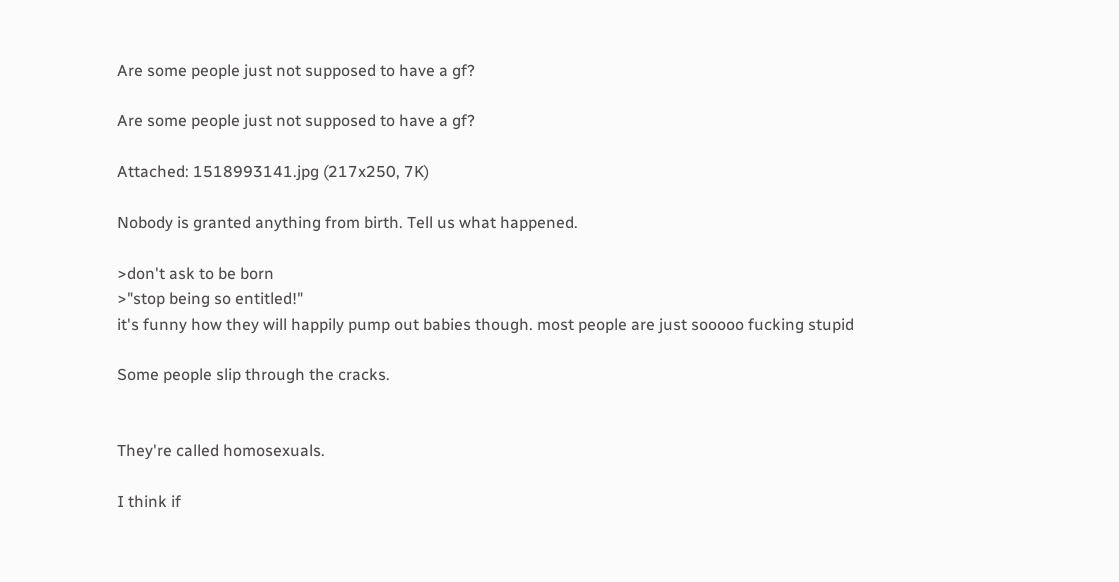Are some people just not supposed to have a gf?

Are some people just not supposed to have a gf?

Attached: 1518993141.jpg (217x250, 7K)

Nobody is granted anything from birth. Tell us what happened.

>don't ask to be born
>"stop being so entitled!"
it's funny how they will happily pump out babies though. most people are just sooooo fucking stupid

Some people slip through the cracks.


They're called homosexuals.

I think if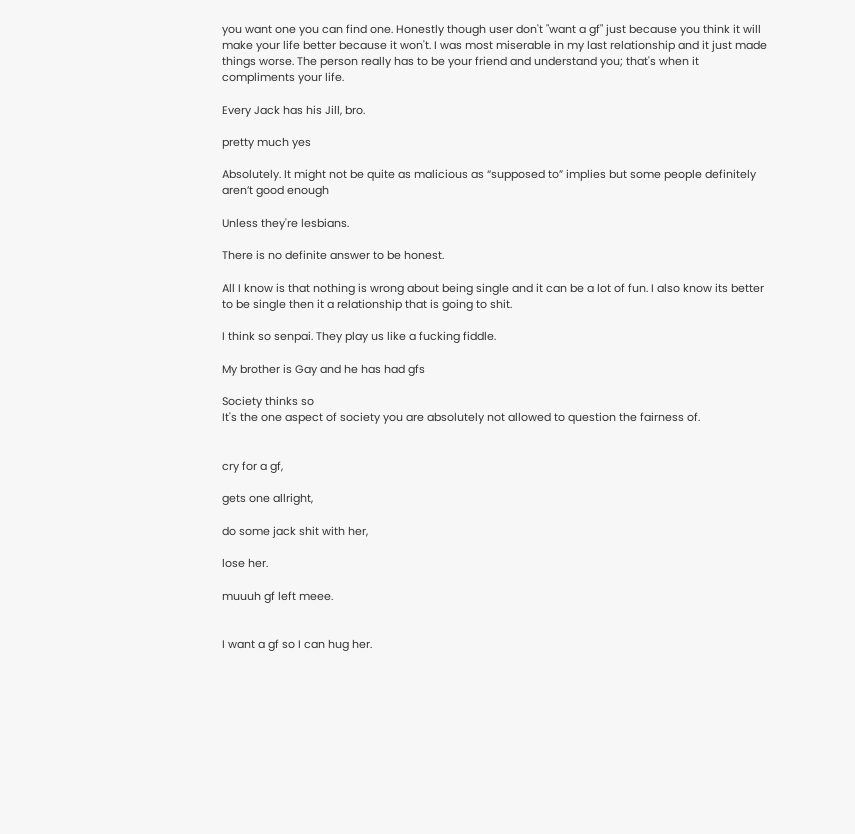you want one you can find one. Honestly though user don't "want a gf" just because you think it will make your life better because it won't. I was most miserable in my last relationship and it just made things worse. The person really has to be your friend and understand you; that's when it compliments your life.

Every Jack has his Jill, bro.

pretty much yes

Absolutely. It might not be quite as malicious as “supposed to” implies but some people definitely aren’t good enough

Unless they're lesbians.

There is no definite answer to be honest.

All I know is that nothing is wrong about being single and it can be a lot of fun. I also know its better to be single then it a relationship that is going to shit.

I think so senpai. They play us like a fucking fiddle.

My brother is Gay and he has had gfs

Society thinks so
It's the one aspect of society you are absolutely not allowed to question the fairness of.


cry for a gf,

gets one allright,

do some jack shit with her,

lose her.

muuuh gf left meee.


I want a gf so I can hug her.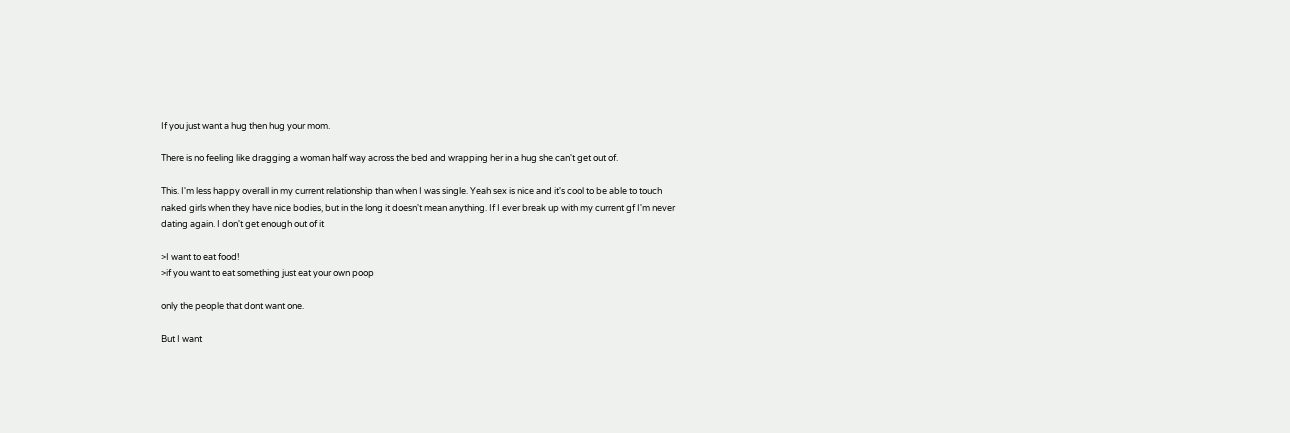If you just want a hug then hug your mom.

There is no feeling like dragging a woman half way across the bed and wrapping her in a hug she can't get out of.

This. I'm less happy overall in my current relationship than when I was single. Yeah sex is nice and it's cool to be able to touch naked girls when they have nice bodies, but in the long it doesn't mean anything. If I ever break up with my current gf I'm never dating again. I don't get enough out of it

>I want to eat food!
>if you want to eat something just eat your own poop

only the people that dont want one.

But I want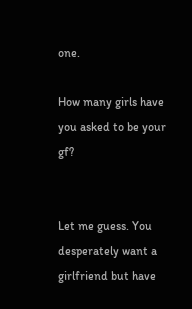one.

How many girls have you asked to be your gf?


Let me guess. You desperately want a girlfriend but have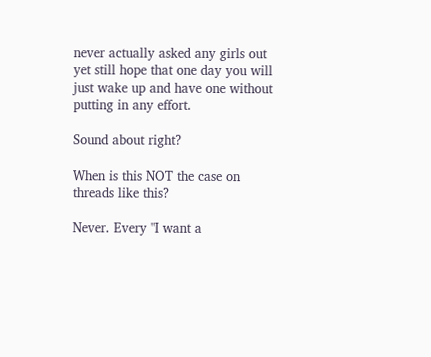never actually asked any girls out yet still hope that one day you will just wake up and have one without putting in any effort.

Sound about right?

When is this NOT the case on threads like this?

Never. Every "I want a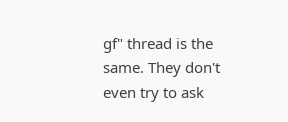gf" thread is the same. They don't even try to ask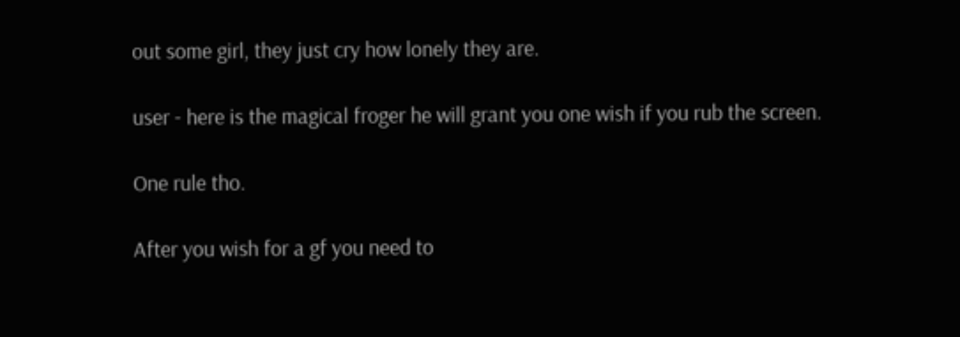out some girl, they just cry how lonely they are.

user - here is the magical froger he will grant you one wish if you rub the screen.

One rule tho.

After you wish for a gf you need to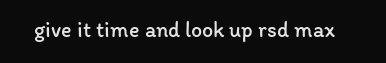give it time and look up rsd max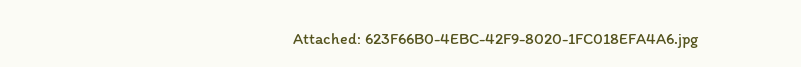Attached: 623F66B0-4EBC-42F9-8020-1FC018EFA4A6.jpg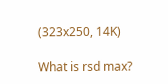(323x250, 14K)

What is rsd max?